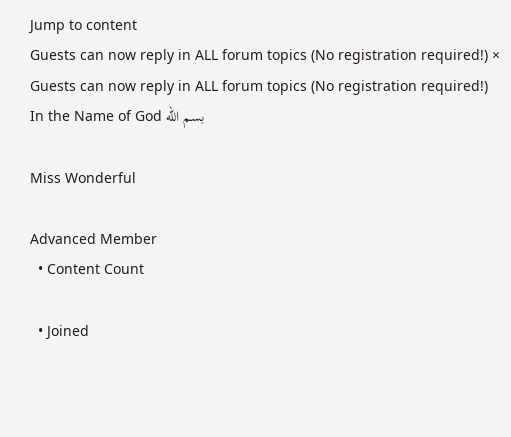Jump to content
Guests can now reply in ALL forum topics (No registration required!) ×
Guests can now reply in ALL forum topics (No registration required!)
In the Name of God بسم الله

Miss Wonderful

Advanced Member
  • Content Count

  • Joined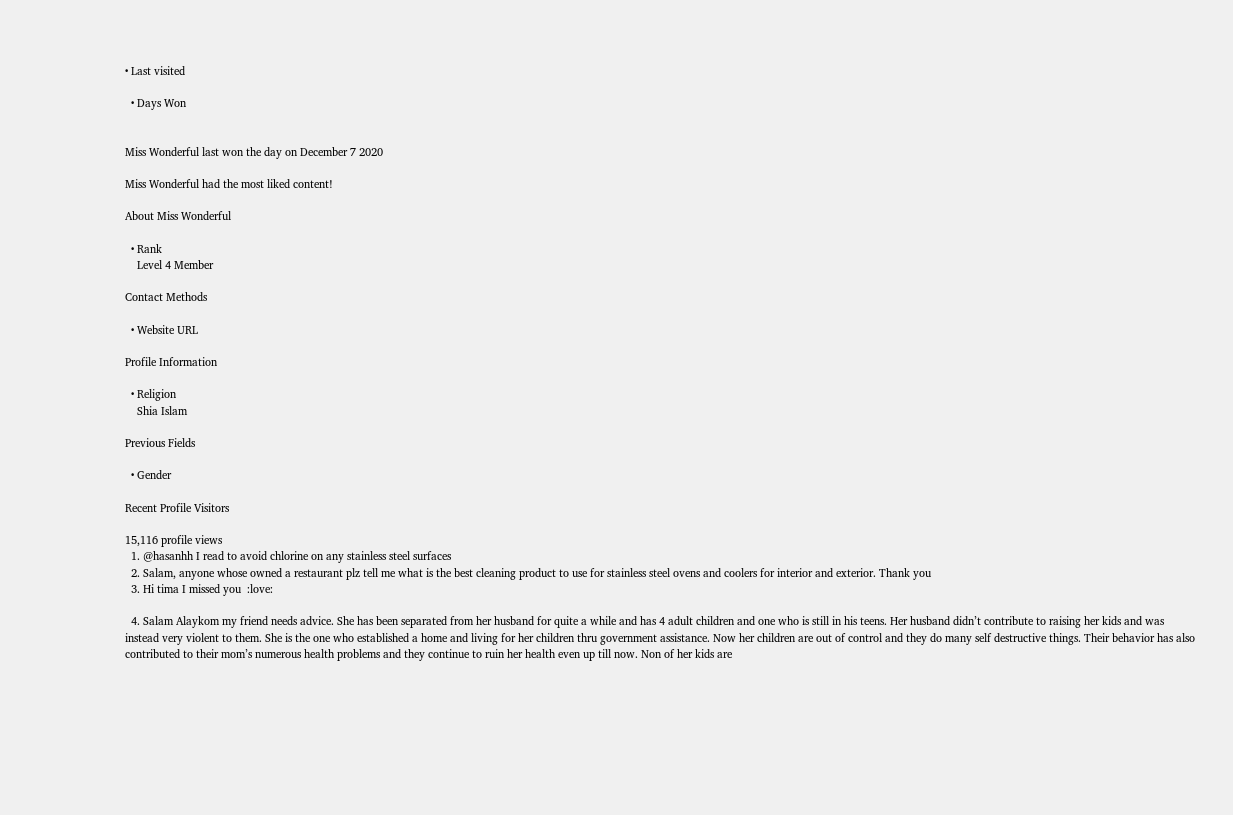• Last visited

  • Days Won


Miss Wonderful last won the day on December 7 2020

Miss Wonderful had the most liked content!

About Miss Wonderful

  • Rank
    Level 4 Member

Contact Methods

  • Website URL

Profile Information

  • Religion
    Shia Islam

Previous Fields

  • Gender

Recent Profile Visitors

15,116 profile views
  1. @hasanhh I read to avoid chlorine on any stainless steel surfaces
  2. Salam, anyone whose owned a restaurant plz tell me what is the best cleaning product to use for stainless steel ovens and coolers for interior and exterior. Thank you
  3. Hi tima I missed you  :love:

  4. Salam Alaykom my friend needs advice. She has been separated from her husband for quite a while and has 4 adult children and one who is still in his teens. Her husband didn’t contribute to raising her kids and was instead very violent to them. She is the one who established a home and living for her children thru government assistance. Now her children are out of control and they do many self destructive things. Their behavior has also contributed to their mom’s numerous health problems and they continue to ruin her health even up till now. Non of her kids are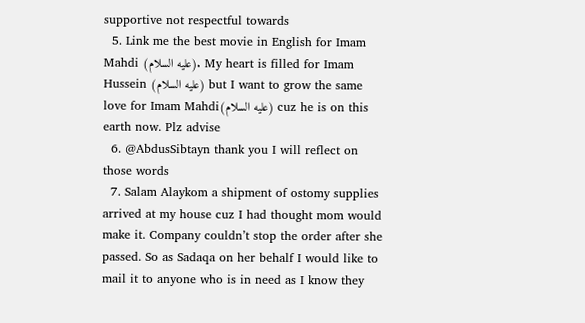supportive not respectful towards
  5. Link me the best movie in English for Imam Mahdi (عليه السلام). My heart is filled for Imam Hussein (عليه السلام) but I want to grow the same love for Imam Mahdi(عليه السلام) cuz he is on this earth now. Plz advise
  6. @AbdusSibtayn thank you I will reflect on those words
  7. Salam Alaykom a shipment of ostomy supplies arrived at my house cuz I had thought mom would make it. Company couldn’t stop the order after she passed. So as Sadaqa on her behalf I would like to mail it to anyone who is in need as I know they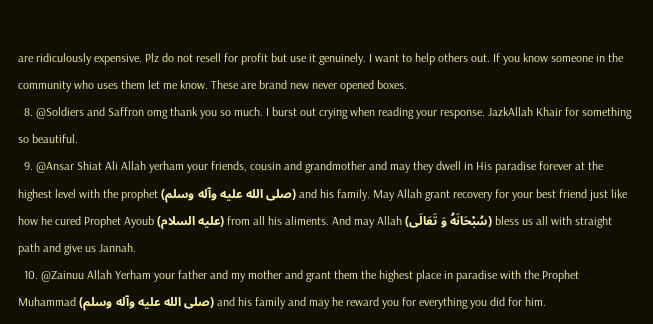are ridiculously expensive. Plz do not resell for profit but use it genuinely. I want to help others out. If you know someone in the community who uses them let me know. These are brand new never opened boxes.
  8. @Soldiers and Saffron omg thank you so much. I burst out crying when reading your response. JazkAllah Khair for something so beautiful.
  9. @Ansar Shiat Ali Allah yerham your friends, cousin and grandmother and may they dwell in His paradise forever at the highest level with the prophet (صلى الله عليه وآله وسلم) and his family. May Allah grant recovery for your best friend just like how he cured Prophet Ayoub (عليه السلام) from all his aliments. And may Allah (سُبْحَانَهُ وَ تَعَالَى) bless us all with straight path and give us Jannah.
  10. @Zainuu Allah Yerham your father and my mother and grant them the highest place in paradise with the Prophet Muhammad (صلى الله عليه وآله وسلم) and his family and may he reward you for everything you did for him.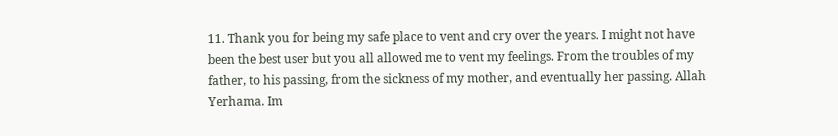11. Thank you for being my safe place to vent and cry over the years. I might not have been the best user but you all allowed me to vent my feelings. From the troubles of my father, to his passing, from the sickness of my mother, and eventually her passing. Allah Yerhama. Im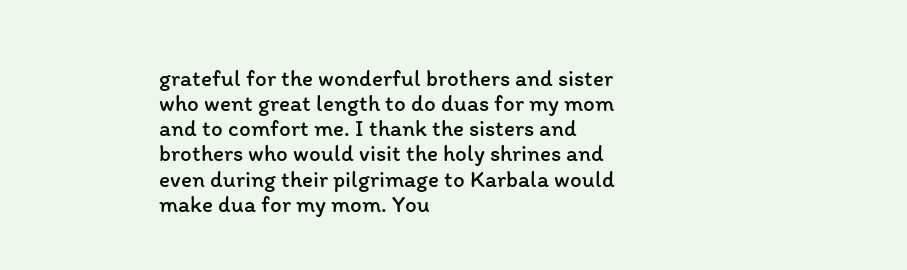grateful for the wonderful brothers and sister who went great length to do duas for my mom and to comfort me. I thank the sisters and brothers who would visit the holy shrines and even during their pilgrimage to Karbala would make dua for my mom. You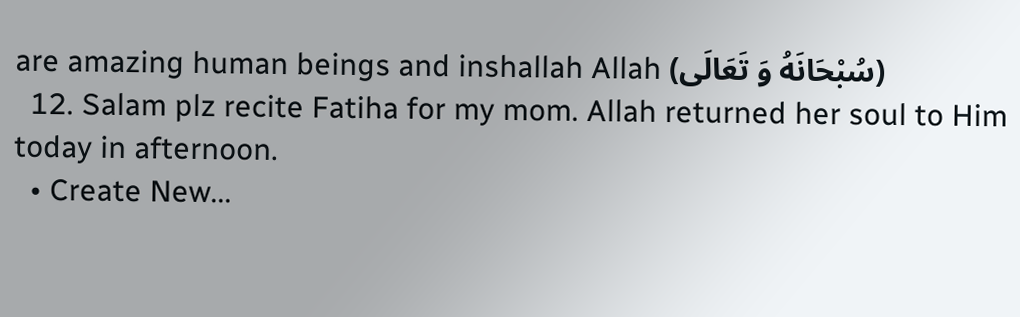are amazing human beings and inshallah Allah (سُبْحَانَهُ وَ تَعَالَى)
  12. Salam plz recite Fatiha for my mom. Allah returned her soul to Him today in afternoon.
  • Create New...